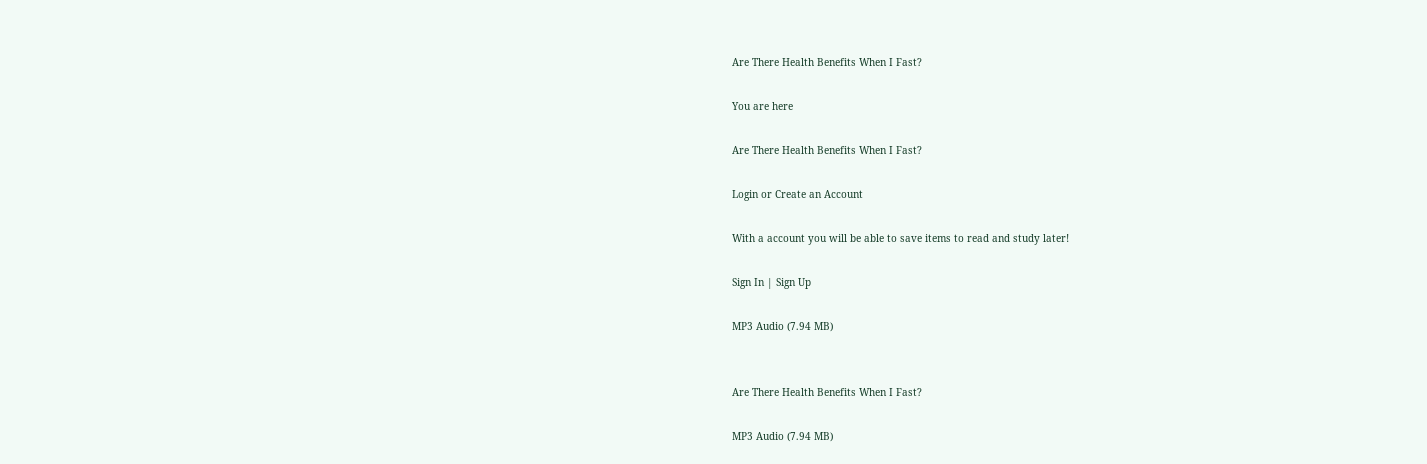Are There Health Benefits When I Fast?

You are here

Are There Health Benefits When I Fast?

Login or Create an Account

With a account you will be able to save items to read and study later!

Sign In | Sign Up

MP3 Audio (7.94 MB)


Are There Health Benefits When I Fast?

MP3 Audio (7.94 MB)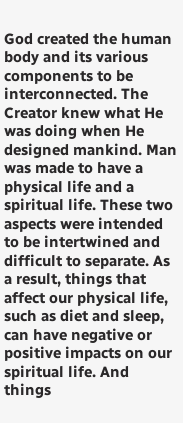God created the human body and its various components to be interconnected. The Creator knew what He was doing when He designed mankind. Man was made to have a physical life and a spiritual life. These two aspects were intended to be intertwined and difficult to separate. As a result, things that affect our physical life, such as diet and sleep, can have negative or positive impacts on our spiritual life. And things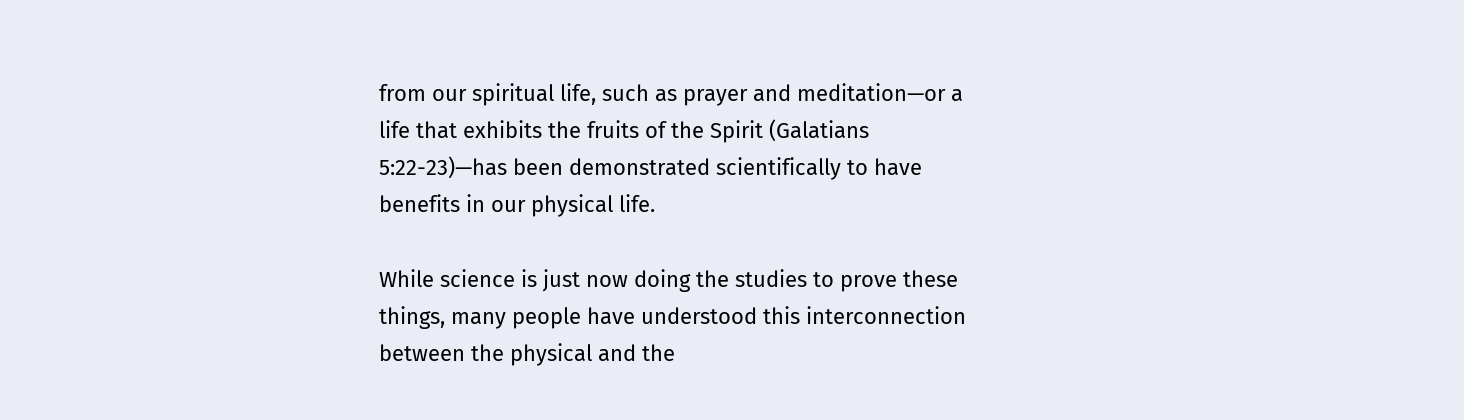from our spiritual life, such as prayer and meditation—or a life that exhibits the fruits of the Spirit (Galatians 5:22-23)—has been demonstrated scientifically to have benefits in our physical life.

While science is just now doing the studies to prove these things, many people have understood this interconnection between the physical and the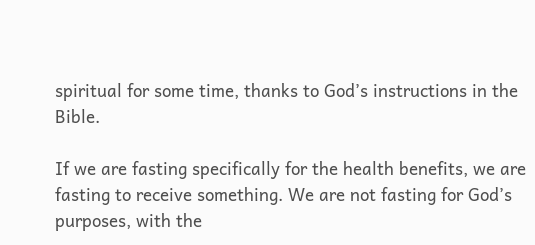spiritual for some time, thanks to God’s instructions in the Bible.

If we are fasting specifically for the health benefits, we are fasting to receive something. We are not fasting for God’s purposes, with the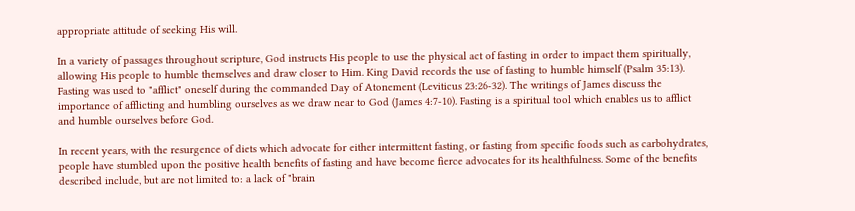appropriate attitude of seeking His will.

In a variety of passages throughout scripture, God instructs His people to use the physical act of fasting in order to impact them spiritually, allowing His people to humble themselves and draw closer to Him. King David records the use of fasting to humble himself (Psalm 35:13). Fasting was used to "afflict" oneself during the commanded Day of Atonement (Leviticus 23:26-32). The writings of James discuss the importance of afflicting and humbling ourselves as we draw near to God (James 4:7-10). Fasting is a spiritual tool which enables us to afflict and humble ourselves before God.

In recent years, with the resurgence of diets which advocate for either intermittent fasting, or fasting from specific foods such as carbohydrates, people have stumbled upon the positive health benefits of fasting and have become fierce advocates for its healthfulness. Some of the benefits described include, but are not limited to: a lack of "brain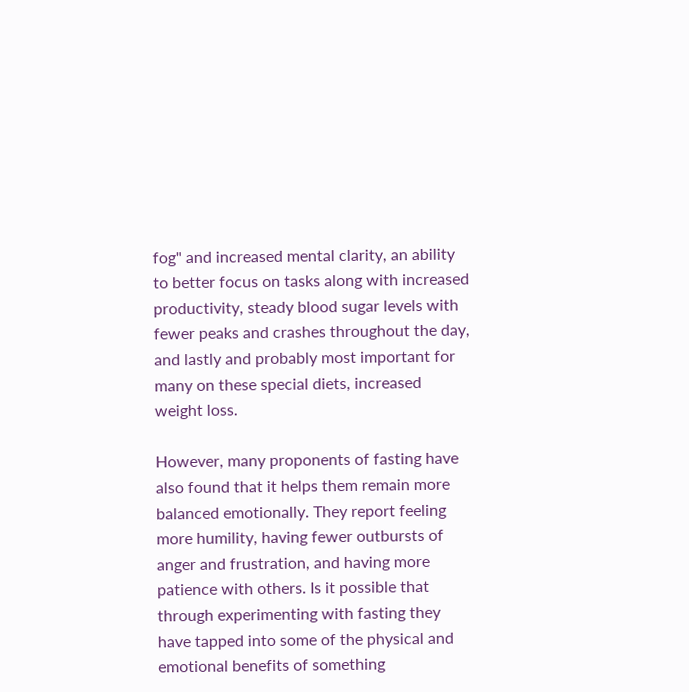fog" and increased mental clarity, an ability to better focus on tasks along with increased productivity, steady blood sugar levels with fewer peaks and crashes throughout the day, and lastly and probably most important for many on these special diets, increased weight loss.

However, many proponents of fasting have also found that it helps them remain more balanced emotionally. They report feeling more humility, having fewer outbursts of anger and frustration, and having more patience with others. Is it possible that through experimenting with fasting they have tapped into some of the physical and emotional benefits of something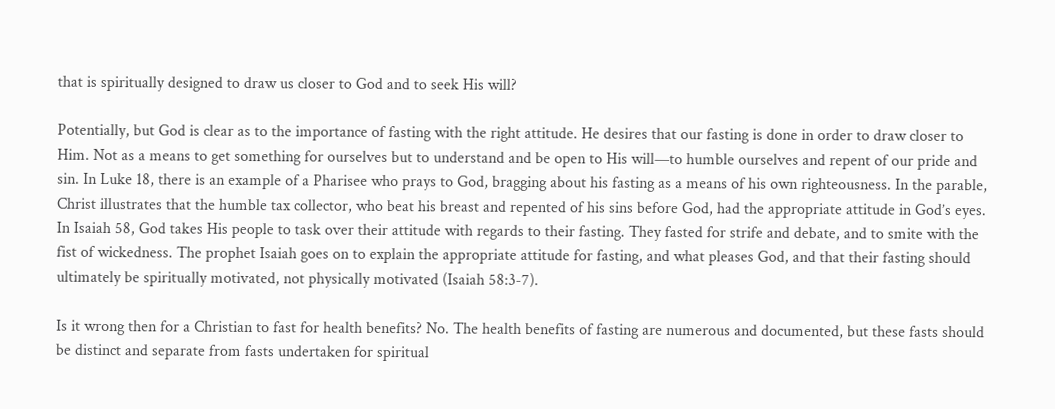that is spiritually designed to draw us closer to God and to seek His will?

Potentially, but God is clear as to the importance of fasting with the right attitude. He desires that our fasting is done in order to draw closer to Him. Not as a means to get something for ourselves but to understand and be open to His will—to humble ourselves and repent of our pride and sin. In Luke 18, there is an example of a Pharisee who prays to God, bragging about his fasting as a means of his own righteousness. In the parable, Christ illustrates that the humble tax collector, who beat his breast and repented of his sins before God, had the appropriate attitude in God’s eyes. In Isaiah 58, God takes His people to task over their attitude with regards to their fasting. They fasted for strife and debate, and to smite with the fist of wickedness. The prophet Isaiah goes on to explain the appropriate attitude for fasting, and what pleases God, and that their fasting should ultimately be spiritually motivated, not physically motivated (Isaiah 58:3-7).

Is it wrong then for a Christian to fast for health benefits? No. The health benefits of fasting are numerous and documented, but these fasts should be distinct and separate from fasts undertaken for spiritual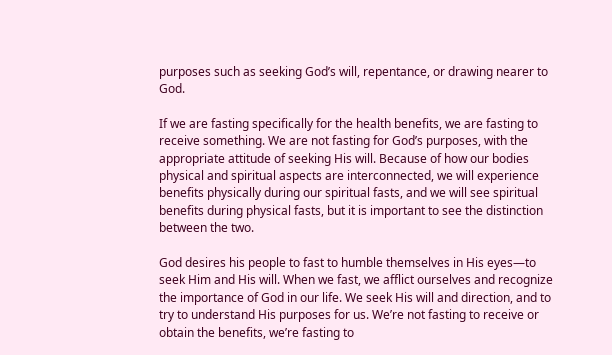purposes such as seeking God’s will, repentance, or drawing nearer to God.

If we are fasting specifically for the health benefits, we are fasting to receive something. We are not fasting for God’s purposes, with the appropriate attitude of seeking His will. Because of how our bodies physical and spiritual aspects are interconnected, we will experience benefits physically during our spiritual fasts, and we will see spiritual benefits during physical fasts, but it is important to see the distinction between the two.

God desires his people to fast to humble themselves in His eyes—to seek Him and His will. When we fast, we afflict ourselves and recognize the importance of God in our life. We seek His will and direction, and to try to understand His purposes for us. We’re not fasting to receive or obtain the benefits, we’re fasting to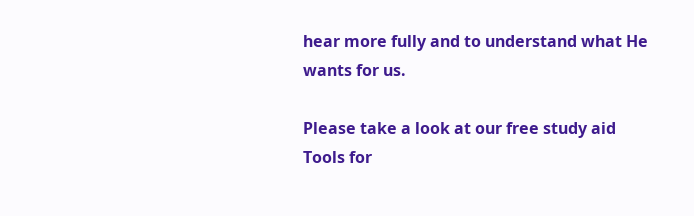hear more fully and to understand what He wants for us.

Please take a look at our free study aid Tools for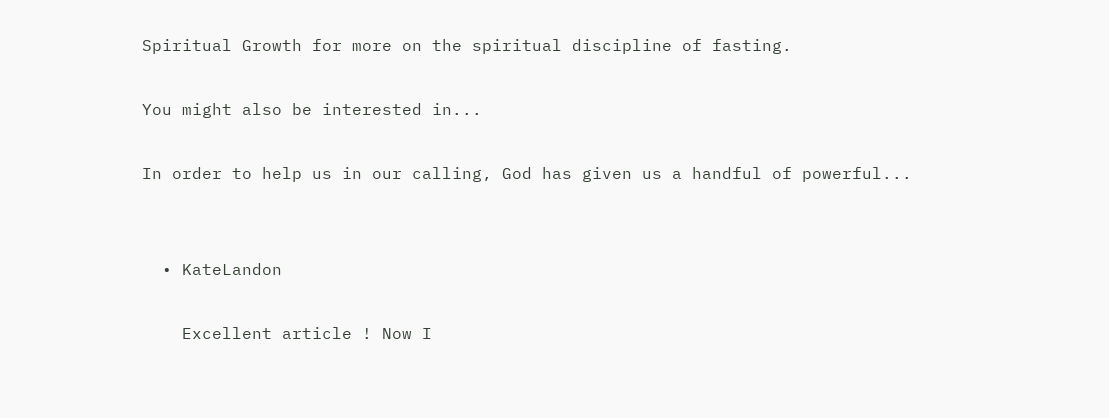Spiritual Growth for more on the spiritual discipline of fasting.

You might also be interested in...

In order to help us in our calling, God has given us a handful of powerful...


  • KateLandon

    Excellent article ! Now I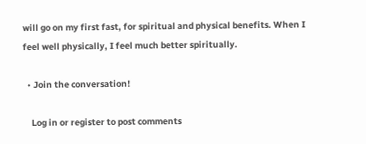will go on my first fast, for spiritual and physical benefits. When I feel well physically, I feel much better spiritually.

  • Join the conversation!

    Log in or register to post comments